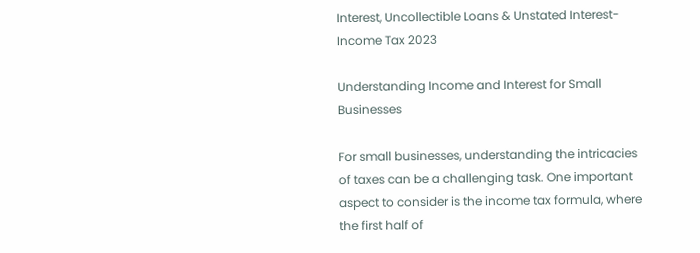Interest, Uncollectible Loans & Unstated Interest- Income Tax 2023

Understanding Income and Interest for Small Businesses

For small businesses, understanding the intricacies of taxes can be a challenging task. One important aspect to consider is the income tax formula, where the first half of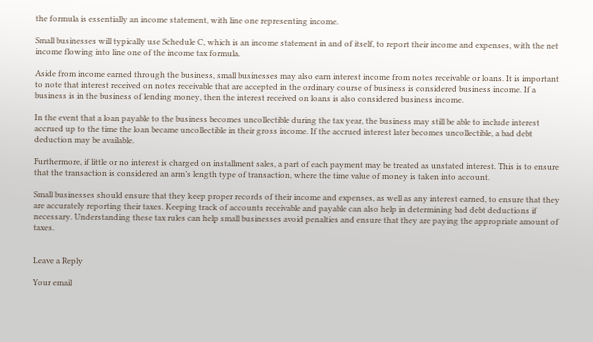the formula is essentially an income statement, with line one representing income.

Small businesses will typically use Schedule C, which is an income statement in and of itself, to report their income and expenses, with the net income flowing into line one of the income tax formula.

Aside from income earned through the business, small businesses may also earn interest income from notes receivable or loans. It is important to note that interest received on notes receivable that are accepted in the ordinary course of business is considered business income. If a business is in the business of lending money, then the interest received on loans is also considered business income.

In the event that a loan payable to the business becomes uncollectible during the tax year, the business may still be able to include interest accrued up to the time the loan became uncollectible in their gross income. If the accrued interest later becomes uncollectible, a bad debt deduction may be available.

Furthermore, if little or no interest is charged on installment sales, a part of each payment may be treated as unstated interest. This is to ensure that the transaction is considered an arm’s length type of transaction, where the time value of money is taken into account.

Small businesses should ensure that they keep proper records of their income and expenses, as well as any interest earned, to ensure that they are accurately reporting their taxes. Keeping track of accounts receivable and payable can also help in determining bad debt deductions if necessary. Understanding these tax rules can help small businesses avoid penalties and ensure that they are paying the appropriate amount of taxes.


Leave a Reply

Your email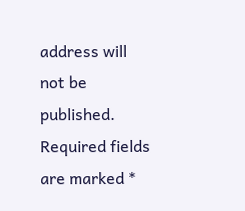address will not be published. Required fields are marked *